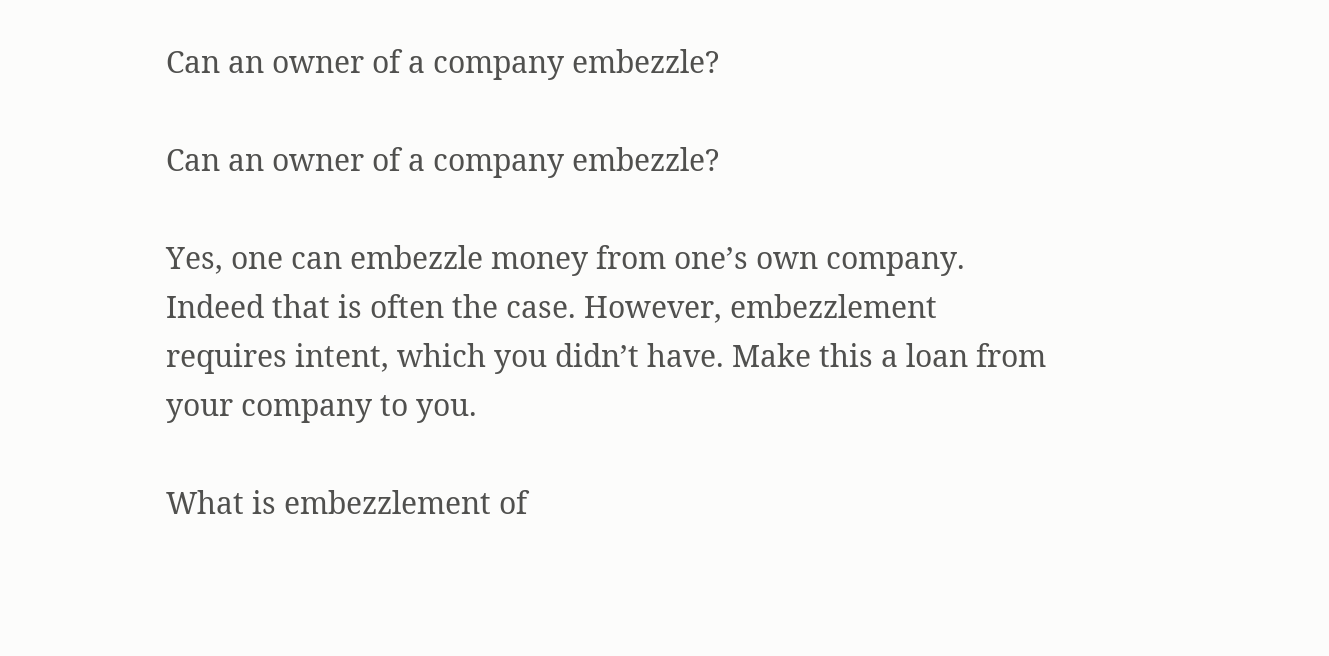Can an owner of a company embezzle?

Can an owner of a company embezzle?

Yes, one can embezzle money from one’s own company. Indeed that is often the case. However, embezzlement requires intent, which you didn’t have. Make this a loan from your company to you.

What is embezzlement of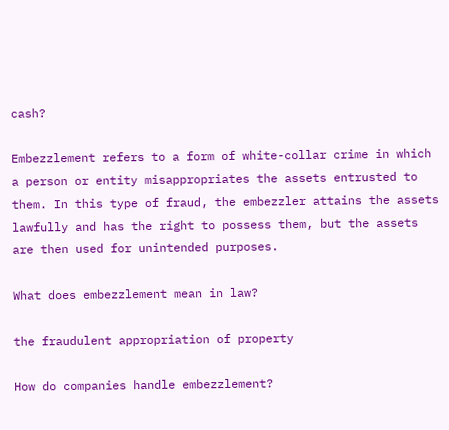cash?

Embezzlement refers to a form of white-collar crime in which a person or entity misappropriates the assets entrusted to them. In this type of fraud, the embezzler attains the assets lawfully and has the right to possess them, but the assets are then used for unintended purposes.

What does embezzlement mean in law?

the fraudulent appropriation of property

How do companies handle embezzlement?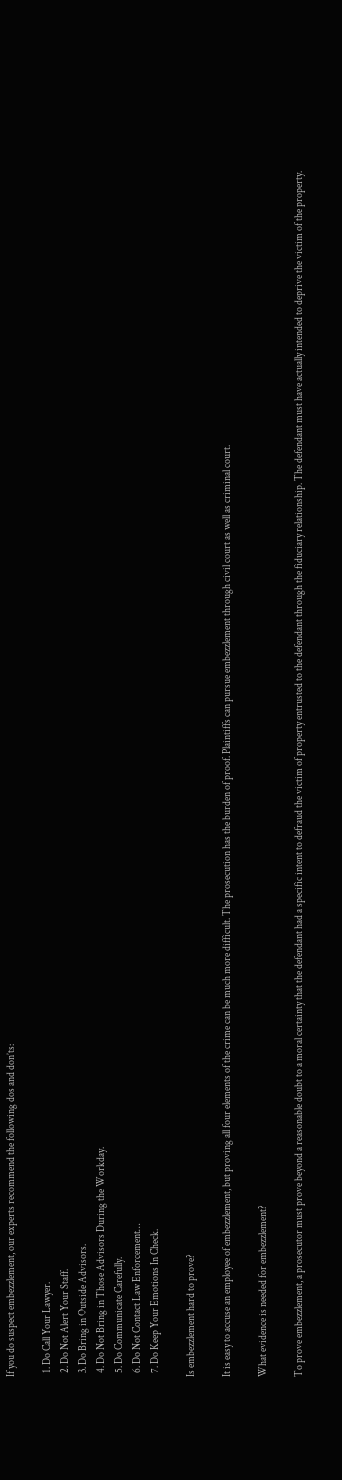If you do suspect embezzlement, our experts recommend the following dos and don’ts:

  1. Do Call Your Lawyer.
  2. Do Not Alert Your Staff.
  3. Do Bring in Outside Advisors.
  4. Do Not Bring in Those Advisors During the Workday.
  5. Do Communicate Carefully.
  6. Do Not Contact Law Enforcement…
  7. Do Keep Your Emotions In Check.

Is embezzlement hard to prove?

It is easy to accuse an employee of embezzlement, but proving all four elements of the crime can be much more difficult. The prosecution has the burden of proof. Plaintiffs can pursue embezzlement through civil court as well as criminal court.

What evidence is needed for embezzlement?

To prove embezzlement, a prosecutor must prove beyond a reasonable doubt to a moral certainty that the defendant had a specific intent to defraud the victim of property entrusted to the defendant through the fiduciary relationship. The defendant must have actually intended to deprive the victim of the property.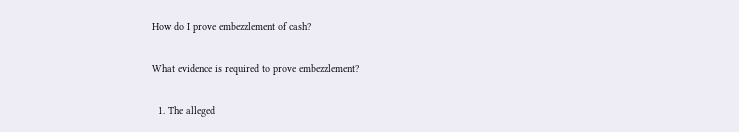How do I prove embezzlement of cash?

What evidence is required to prove embezzlement?

  1. The alleged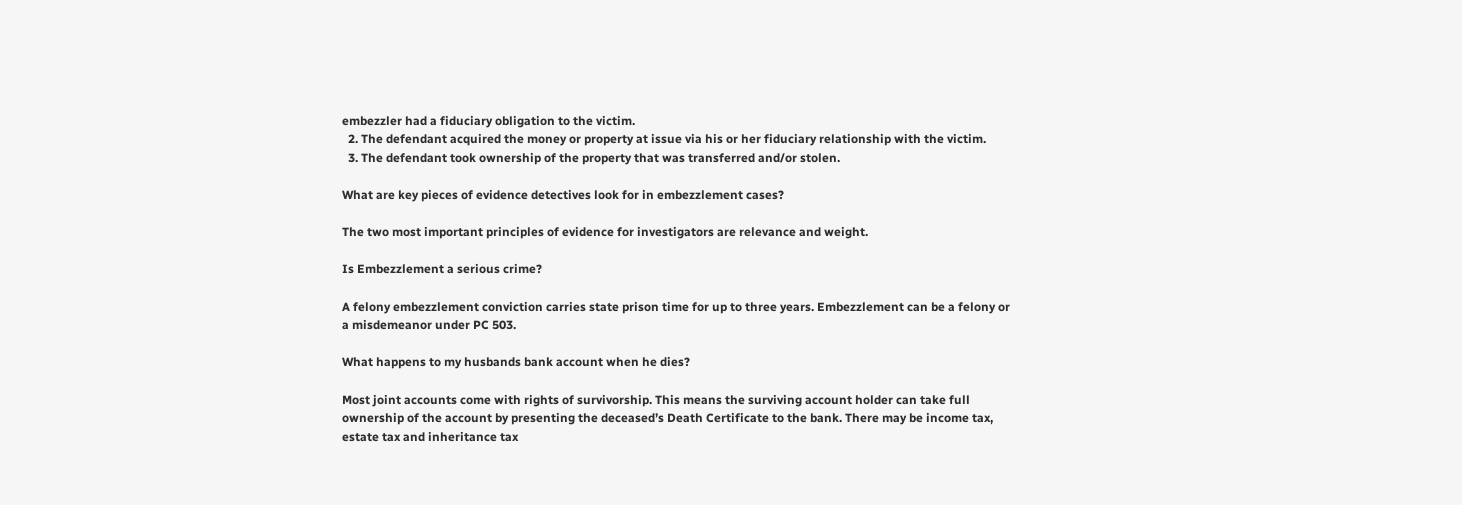embezzler had a fiduciary obligation to the victim.
  2. The defendant acquired the money or property at issue via his or her fiduciary relationship with the victim.
  3. The defendant took ownership of the property that was transferred and/or stolen.

What are key pieces of evidence detectives look for in embezzlement cases?

The two most important principles of evidence for investigators are relevance and weight.

Is Embezzlement a serious crime?

A felony embezzlement conviction carries state prison time for up to three years. Embezzlement can be a felony or a misdemeanor under PC 503.

What happens to my husbands bank account when he dies?

Most joint accounts come with rights of survivorship. This means the surviving account holder can take full ownership of the account by presenting the deceased’s Death Certificate to the bank. There may be income tax, estate tax and inheritance tax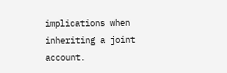implications when inheriting a joint account.